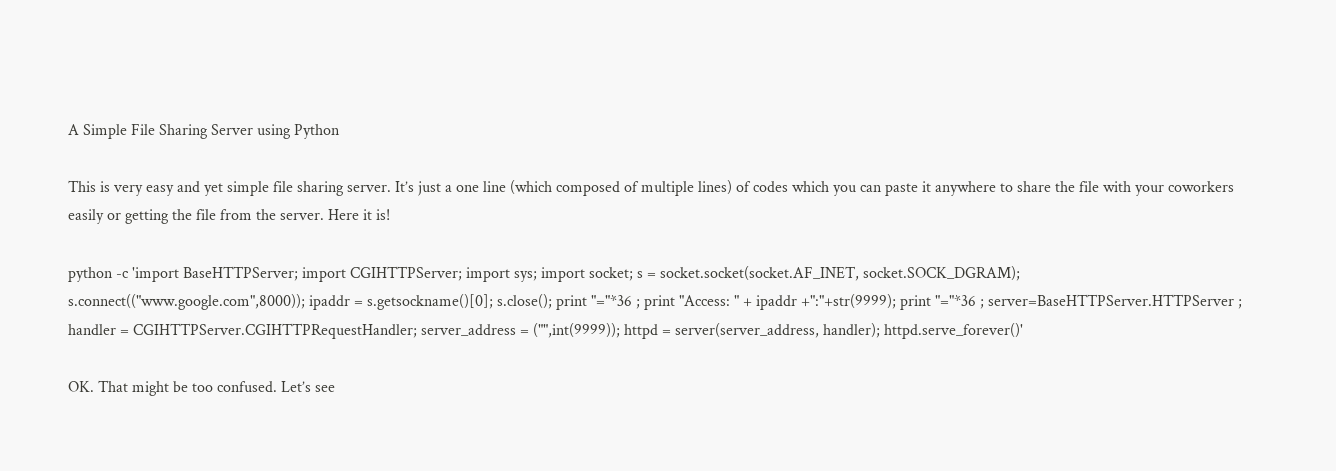A Simple File Sharing Server using Python

This is very easy and yet simple file sharing server. It’s just a one line (which composed of multiple lines) of codes which you can paste it anywhere to share the file with your coworkers easily or getting the file from the server. Here it is!

python -c 'import BaseHTTPServer; import CGIHTTPServer; import sys; import socket; s = socket.socket(socket.AF_INET, socket.SOCK_DGRAM); s.connect(("www.google.com",8000)); ipaddr = s.getsockname()[0]; s.close(); print "="*36 ; print "Access: " + ipaddr +":"+str(9999); print "="*36 ; server=BaseHTTPServer.HTTPServer ; handler = CGIHTTPServer.CGIHTTPRequestHandler; server_address = ("",int(9999)); httpd = server(server_address, handler); httpd.serve_forever()'

OK. That might be too confused. Let’s see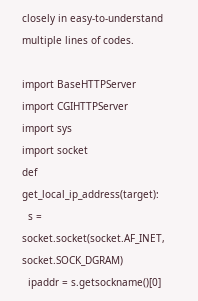closely in easy-to-understand multiple lines of codes.

import BaseHTTPServer
import CGIHTTPServer
import sys
import socket
def get_local_ip_address(target):
  s = socket.socket(socket.AF_INET, socket.SOCK_DGRAM)
  ipaddr = s.getsockname()[0]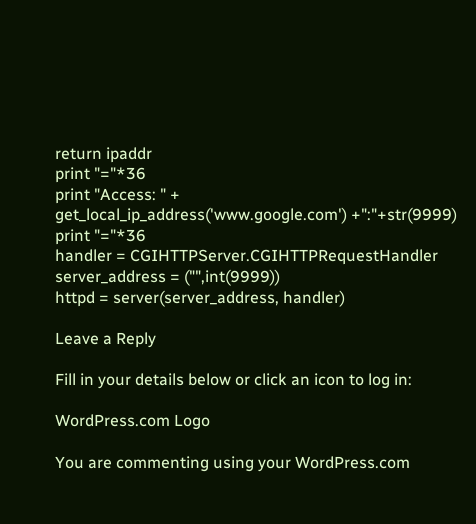return ipaddr
print "="*36
print "Access: " + get_local_ip_address('www.google.com') +":"+str(9999)
print "="*36
handler = CGIHTTPServer.CGIHTTPRequestHandler
server_address = ("",int(9999))
httpd = server(server_address, handler)

Leave a Reply

Fill in your details below or click an icon to log in:

WordPress.com Logo

You are commenting using your WordPress.com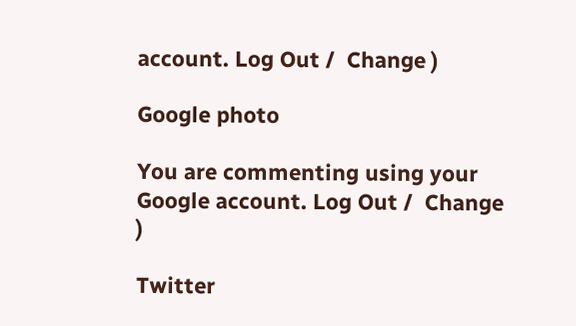account. Log Out /  Change )

Google photo

You are commenting using your Google account. Log Out /  Change )

Twitter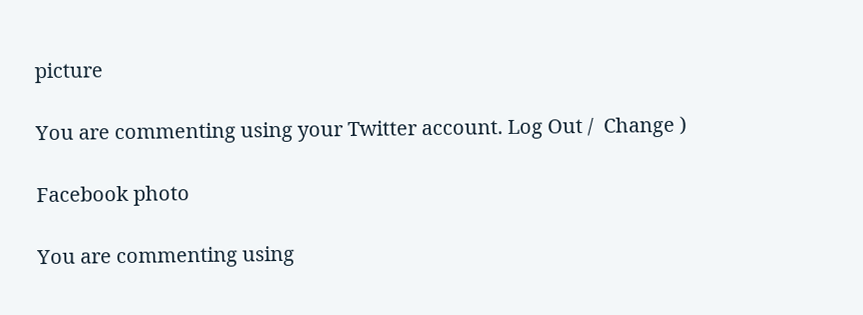picture

You are commenting using your Twitter account. Log Out /  Change )

Facebook photo

You are commenting using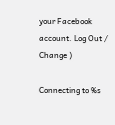your Facebook account. Log Out /  Change )

Connecting to %s